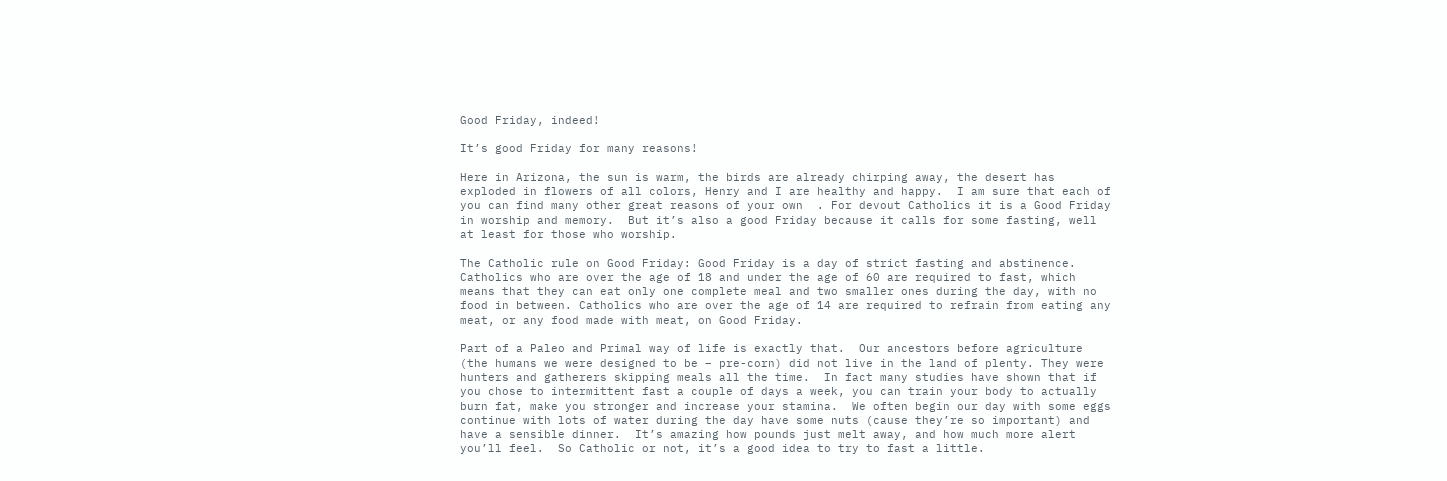Good Friday, indeed!

It’s good Friday for many reasons!

Here in Arizona, the sun is warm, the birds are already chirping away, the desert has exploded in flowers of all colors, Henry and I are healthy and happy.  I am sure that each of you can find many other great reasons of your own  . For devout Catholics it is a Good Friday in worship and memory.  But it’s also a good Friday because it calls for some fasting, well at least for those who worship.

The Catholic rule on Good Friday: Good Friday is a day of strict fasting and abstinence. Catholics who are over the age of 18 and under the age of 60 are required to fast, which means that they can eat only one complete meal and two smaller ones during the day, with no food in between. Catholics who are over the age of 14 are required to refrain from eating any meat, or any food made with meat, on Good Friday.

Part of a Paleo and Primal way of life is exactly that.  Our ancestors before agriculture (the humans we were designed to be – pre-corn) did not live in the land of plenty. They were hunters and gatherers skipping meals all the time.  In fact many studies have shown that if you chose to intermittent fast a couple of days a week, you can train your body to actually burn fat, make you stronger and increase your stamina.  We often begin our day with some eggs continue with lots of water during the day have some nuts (cause they’re so important) and have a sensible dinner.  It’s amazing how pounds just melt away, and how much more alert you’ll feel.  So Catholic or not, it’s a good idea to try to fast a little.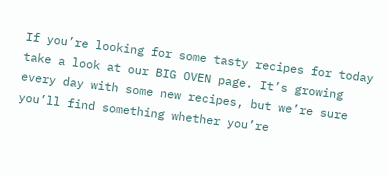If you’re looking for some tasty recipes for today take a look at our BIG OVEN page. It’s growing every day with some new recipes, but we’re sure you’ll find something whether you’re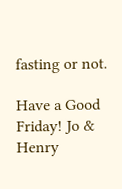fasting or not.

Have a Good Friday! Jo & Henry